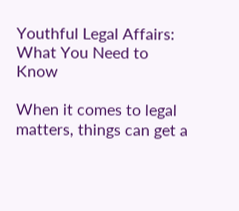Youthful Legal Affairs: What You Need to Know

When it comes to legal matters, things can get a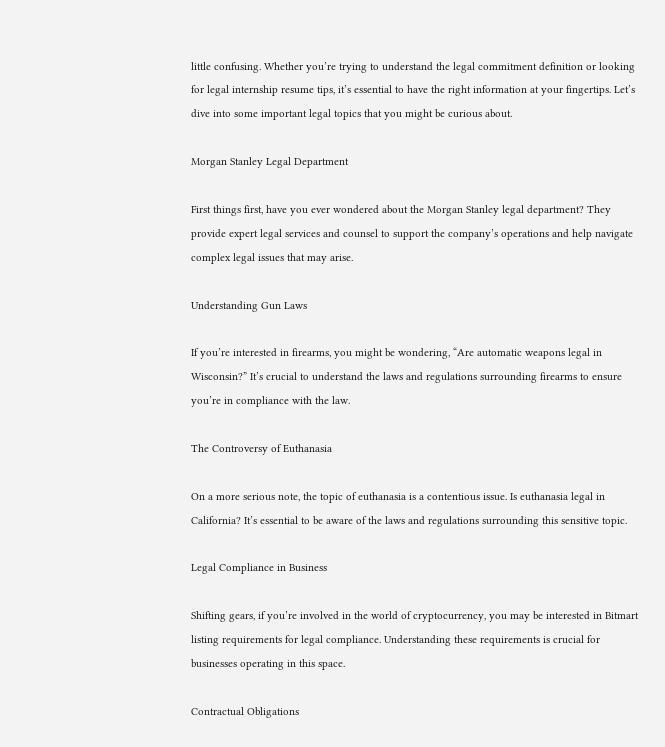little confusing. Whether you’re trying to understand the legal commitment definition or looking for legal internship resume tips, it’s essential to have the right information at your fingertips. Let’s dive into some important legal topics that you might be curious about.

Morgan Stanley Legal Department

First things first, have you ever wondered about the Morgan Stanley legal department? They provide expert legal services and counsel to support the company’s operations and help navigate complex legal issues that may arise.

Understanding Gun Laws

If you’re interested in firearms, you might be wondering, “Are automatic weapons legal in Wisconsin?” It’s crucial to understand the laws and regulations surrounding firearms to ensure you’re in compliance with the law.

The Controversy of Euthanasia

On a more serious note, the topic of euthanasia is a contentious issue. Is euthanasia legal in California? It’s essential to be aware of the laws and regulations surrounding this sensitive topic.

Legal Compliance in Business

Shifting gears, if you’re involved in the world of cryptocurrency, you may be interested in Bitmart listing requirements for legal compliance. Understanding these requirements is crucial for businesses operating in this space.

Contractual Obligations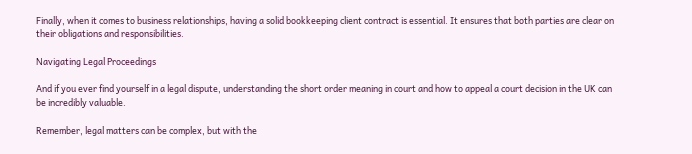Finally, when it comes to business relationships, having a solid bookkeeping client contract is essential. It ensures that both parties are clear on their obligations and responsibilities.

Navigating Legal Proceedings

And if you ever find yourself in a legal dispute, understanding the short order meaning in court and how to appeal a court decision in the UK can be incredibly valuable.

Remember, legal matters can be complex, but with the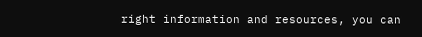right information and resources, you can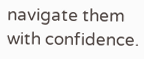navigate them with confidence.